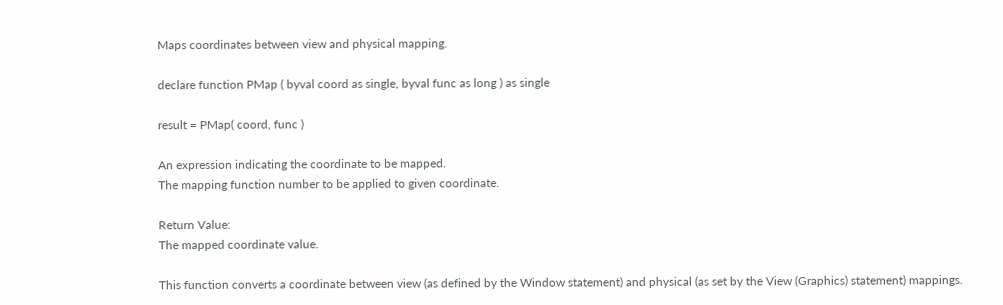Maps coordinates between view and physical mapping.

declare function PMap ( byval coord as single, byval func as long ) as single

result = PMap( coord, func )

An expression indicating the coordinate to be mapped.
The mapping function number to be applied to given coordinate.

Return Value:
The mapped coordinate value.

This function converts a coordinate between view (as defined by the Window statement) and physical (as set by the View (Graphics) statement) mappings.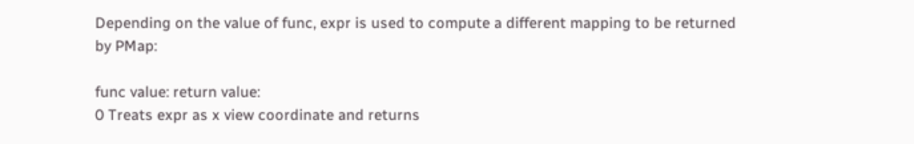Depending on the value of func, expr is used to compute a different mapping to be returned by PMap:

func value: return value:
0 Treats expr as x view coordinate and returns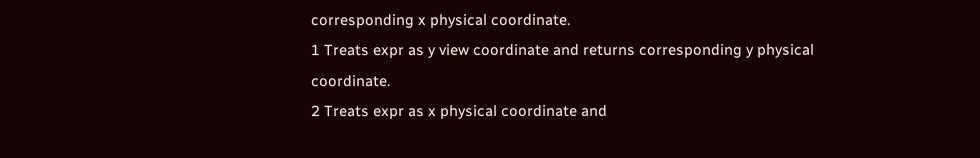corresponding x physical coordinate.
1 Treats expr as y view coordinate and returns corresponding y physical coordinate.
2 Treats expr as x physical coordinate and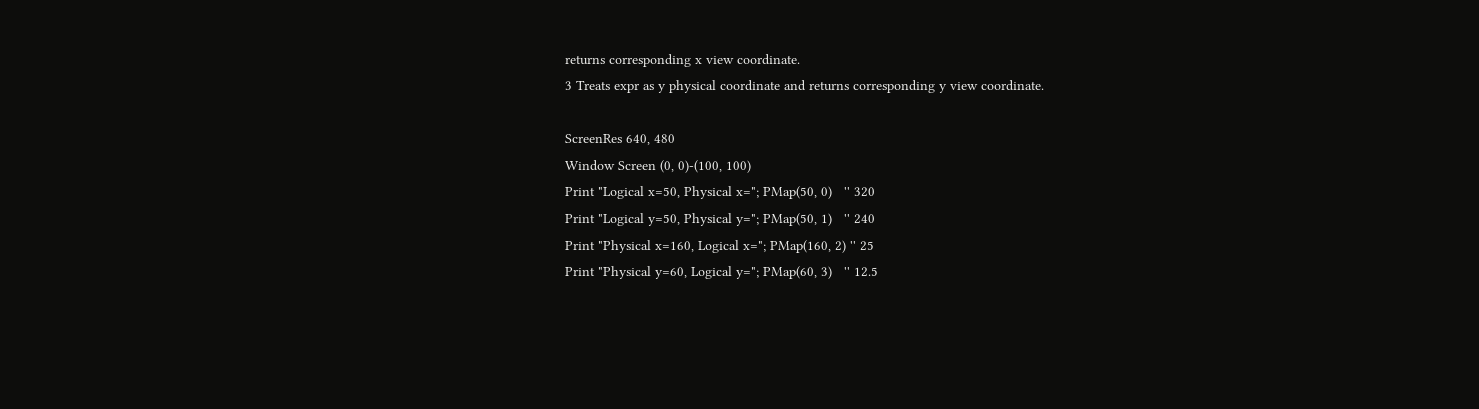returns corresponding x view coordinate.
3 Treats expr as y physical coordinate and returns corresponding y view coordinate.

ScreenRes 640, 480
Window Screen (0, 0)-(100, 100)
Print "Logical x=50, Physical x="; PMap(50, 0)   '' 320
Print "Logical y=50, Physical y="; PMap(50, 1)   '' 240
Print "Physical x=160, Logical x="; PMap(160, 2) '' 25
Print "Physical y=60, Logical y="; PMap(60, 3)   '' 12.5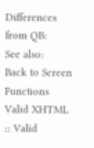Differences from QB:
See also:
Back to Screen Functions
Valid XHTML :: Valid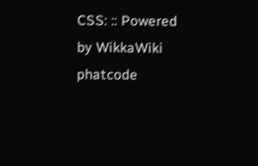CSS: :: Powered by WikkaWiki phatcode